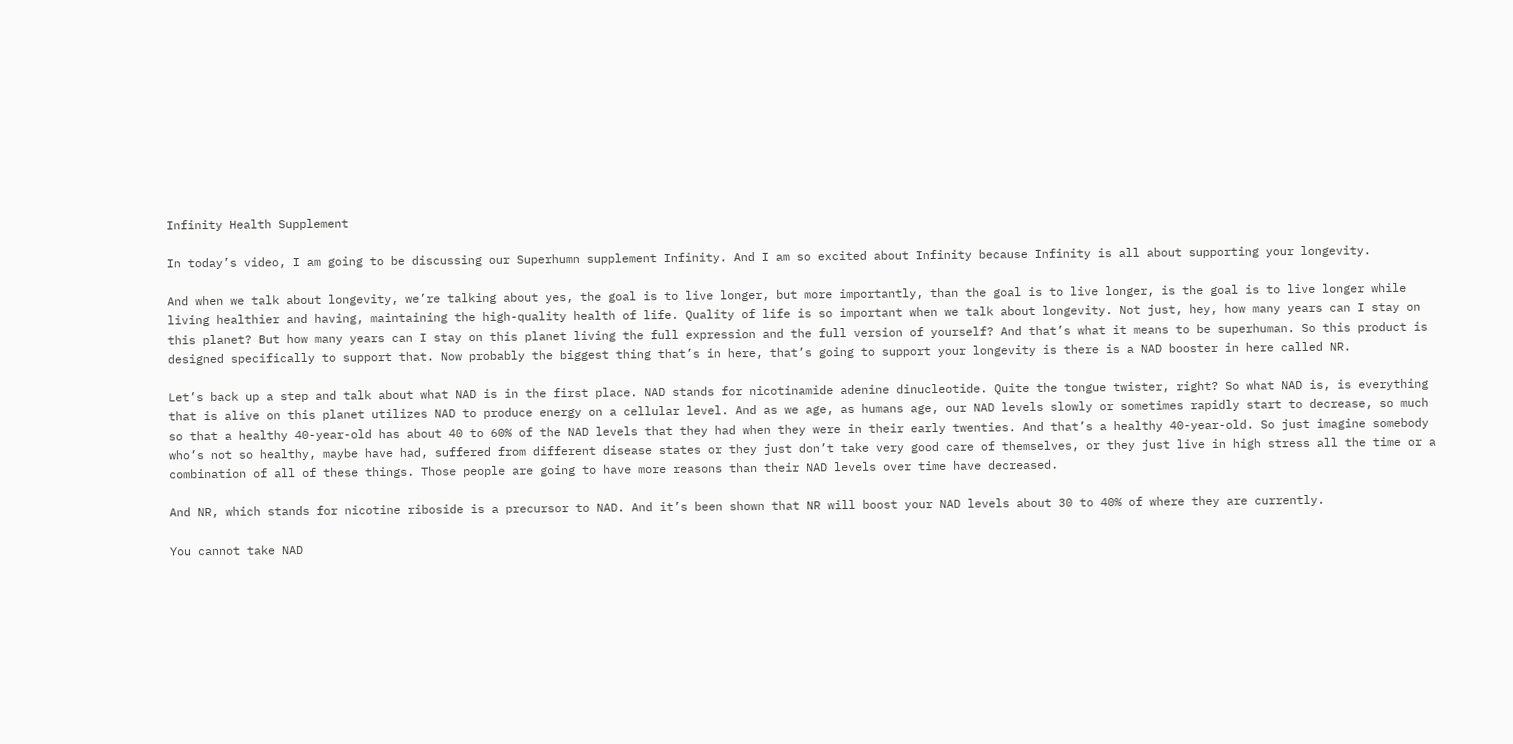Infinity Health Supplement

In today’s video, I am going to be discussing our Superhumn supplement Infinity. And I am so excited about Infinity because Infinity is all about supporting your longevity.

And when we talk about longevity, we’re talking about yes, the goal is to live longer, but more importantly, than the goal is to live longer, is the goal is to live longer while living healthier and having, maintaining the high-quality health of life. Quality of life is so important when we talk about longevity. Not just, hey, how many years can I stay on this planet? But how many years can I stay on this planet living the full expression and the full version of yourself? And that’s what it means to be superhuman. So this product is designed specifically to support that. Now probably the biggest thing that’s in here, that’s going to support your longevity is there is a NAD booster in here called NR.

Let’s back up a step and talk about what NAD is in the first place. NAD stands for nicotinamide adenine dinucleotide. Quite the tongue twister, right? So what NAD is, is everything that is alive on this planet utilizes NAD to produce energy on a cellular level. And as we age, as humans age, our NAD levels slowly or sometimes rapidly start to decrease, so much so that a healthy 40-year-old has about 40 to 60% of the NAD levels that they had when they were in their early twenties. And that’s a healthy 40-year-old. So just imagine somebody who’s not so healthy, maybe have had, suffered from different disease states or they just don’t take very good care of themselves, or they just live in high stress all the time or a combination of all of these things. Those people are going to have more reasons than their NAD levels over time have decreased.

And NR, which stands for nicotine riboside is a precursor to NAD. And it’s been shown that NR will boost your NAD levels about 30 to 40% of where they are currently.

You cannot take NAD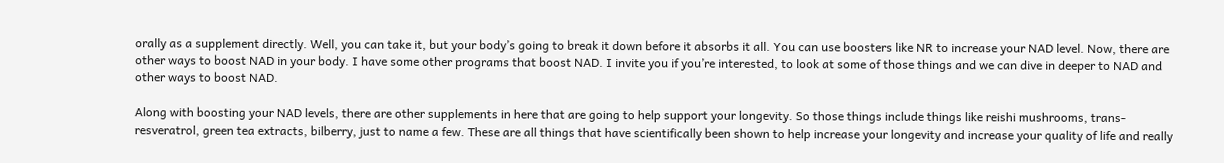orally as a supplement directly. Well, you can take it, but your body’s going to break it down before it absorbs it all. You can use boosters like NR to increase your NAD level. Now, there are other ways to boost NAD in your body. I have some other programs that boost NAD. I invite you if you’re interested, to look at some of those things and we can dive in deeper to NAD and other ways to boost NAD.

Along with boosting your NAD levels, there are other supplements in here that are going to help support your longevity. So those things include things like reishi mushrooms, trans-resveratrol, green tea extracts, bilberry, just to name a few. These are all things that have scientifically been shown to help increase your longevity and increase your quality of life and really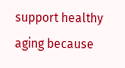support healthy aging because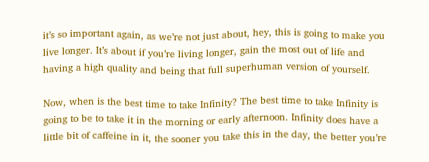it’s so important again, as we’re not just about, hey, this is going to make you live longer. It’s about if you’re living longer, gain the most out of life and having a high quality and being that full superhuman version of yourself.

Now, when is the best time to take Infinity? The best time to take Infinity is going to be to take it in the morning or early afternoon. Infinity does have a little bit of caffeine in it, the sooner you take this in the day, the better you’re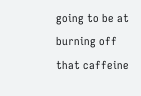going to be at burning off that caffeine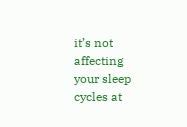it’s not affecting your sleep cycles at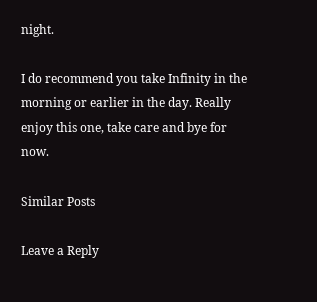night.

I do recommend you take Infinity in the morning or earlier in the day. Really enjoy this one, take care and bye for now.

Similar Posts

Leave a Reply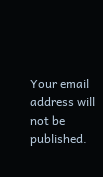Your email address will not be published.